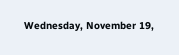Wednesday, November 19,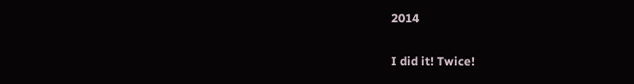2014

I did it! Twice!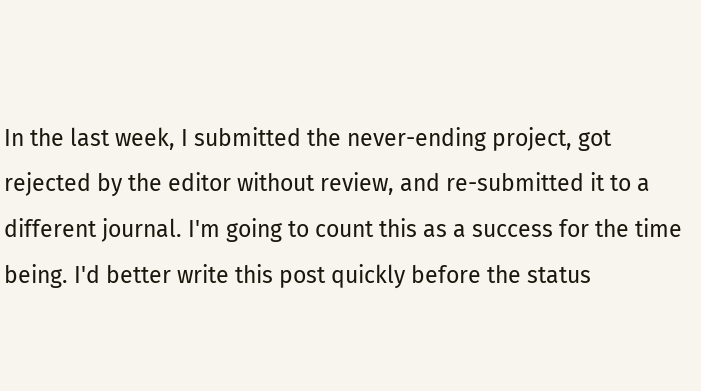In the last week, I submitted the never-ending project, got rejected by the editor without review, and re-submitted it to a different journal. I'm going to count this as a success for the time being. I'd better write this post quickly before the status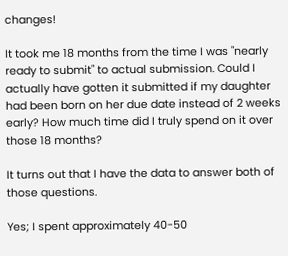changes!

It took me 18 months from the time I was "nearly ready to submit" to actual submission. Could I actually have gotten it submitted if my daughter had been born on her due date instead of 2 weeks early? How much time did I truly spend on it over those 18 months?

It turns out that I have the data to answer both of those questions.

Yes; I spent approximately 40-50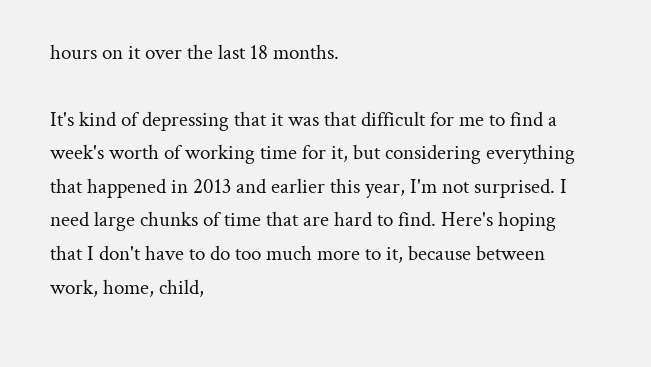hours on it over the last 18 months.

It's kind of depressing that it was that difficult for me to find a week's worth of working time for it, but considering everything that happened in 2013 and earlier this year, I'm not surprised. I need large chunks of time that are hard to find. Here's hoping that I don't have to do too much more to it, because between work, home, child,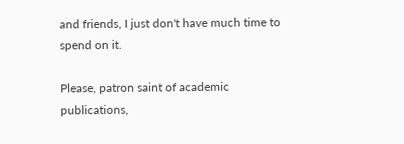and friends, I just don't have much time to spend on it.

Please, patron saint of academic publications,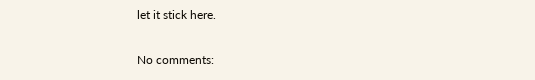let it stick here.

No comments: